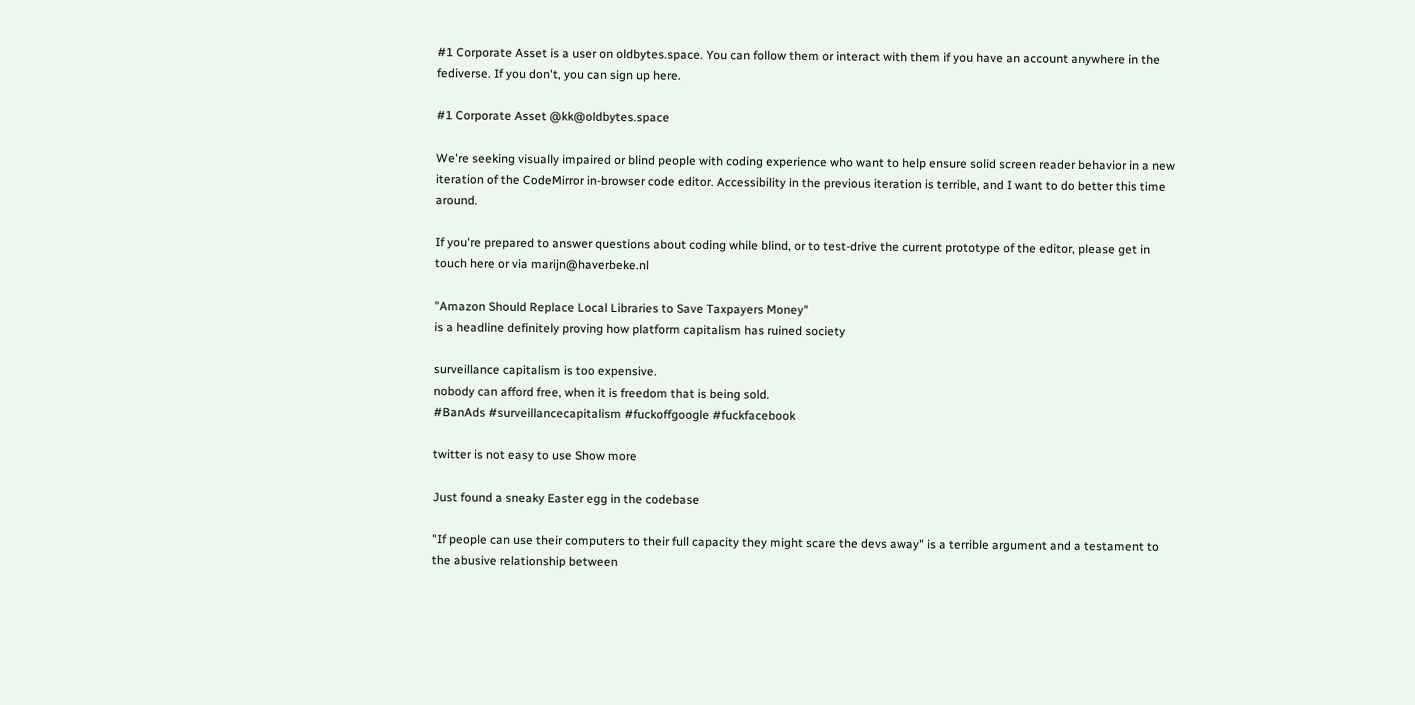#1 Corporate Asset is a user on oldbytes.space. You can follow them or interact with them if you have an account anywhere in the fediverse. If you don't, you can sign up here.

#1 Corporate Asset @kk@oldbytes.space

We're seeking visually impaired or blind people with coding experience who want to help ensure solid screen reader behavior in a new iteration of the CodeMirror in-browser code editor. Accessibility in the previous iteration is terrible, and I want to do better this time around.

If you're prepared to answer questions about coding while blind, or to test-drive the current prototype of the editor, please get in touch here or via marijn@haverbeke.nl

"Amazon Should Replace Local Libraries to Save Taxpayers Money"
is a headline definitely proving how platform capitalism has ruined society

surveillance capitalism is too expensive.
nobody can afford free, when it is freedom that is being sold.
#BanAds #surveillancecapitalism #fuckoffgoogle #fuckfacebook

twitter is not easy to use Show more

Just found a sneaky Easter egg in the codebase

"If people can use their computers to their full capacity they might scare the devs away" is a terrible argument and a testament to the abusive relationship between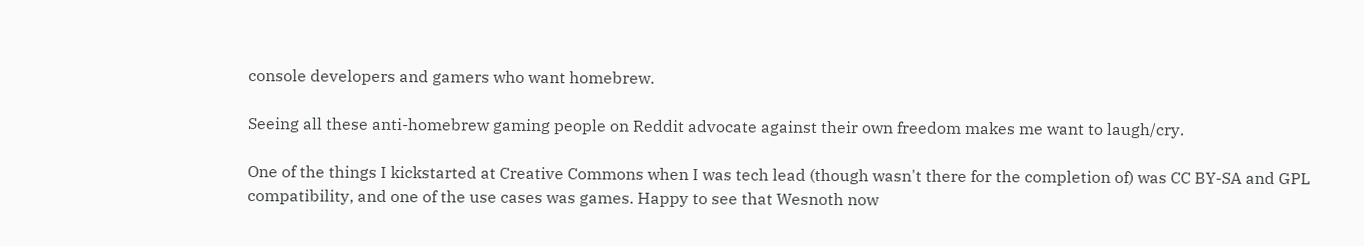console developers and gamers who want homebrew.

Seeing all these anti-homebrew gaming people on Reddit advocate against their own freedom makes me want to laugh/cry.

One of the things I kickstarted at Creative Commons when I was tech lead (though wasn't there for the completion of) was CC BY-SA and GPL compatibility, and one of the use cases was games. Happy to see that Wesnoth now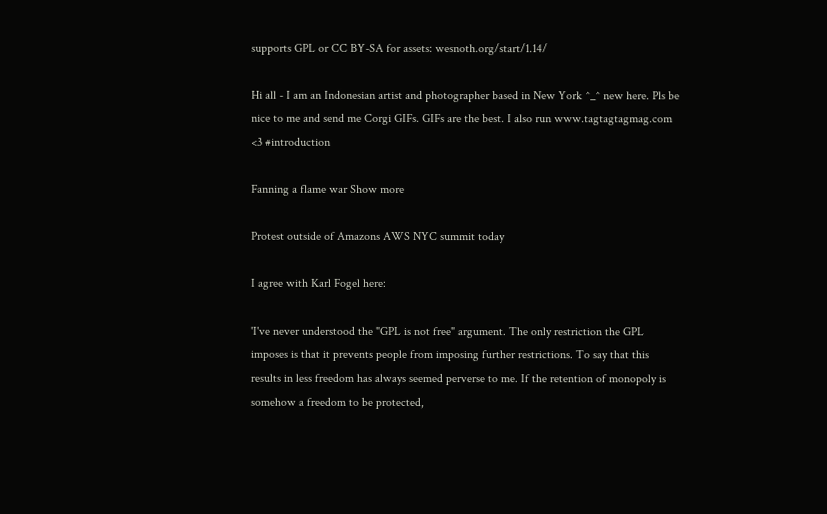supports GPL or CC BY-SA for assets: wesnoth.org/start/1.14/

Hi all - I am an Indonesian artist and photographer based in New York ^_^ new here. Pls be nice to me and send me Corgi GIFs. GIFs are the best. I also run www.tagtagtagmag.com <3 #introduction

Fanning a flame war Show more

Protest outside of Amazons AWS NYC summit today

I agree with Karl Fogel here:

'I've never understood the "GPL is not free" argument. The only restriction the GPL imposes is that it prevents people from imposing further restrictions. To say that this results in less freedom has always seemed perverse to me. If the retention of monopoly is somehow a freedom to be protected,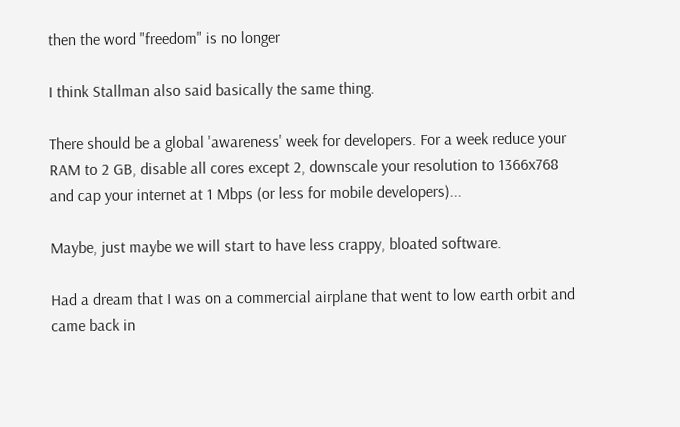then the word "freedom" is no longer

I think Stallman also said basically the same thing.

There should be a global 'awareness' week for developers. For a week reduce your RAM to 2 GB, disable all cores except 2, downscale your resolution to 1366x768 and cap your internet at 1 Mbps (or less for mobile developers)...

Maybe, just maybe we will start to have less crappy, bloated software.

Had a dream that I was on a commercial airplane that went to low earth orbit and came back in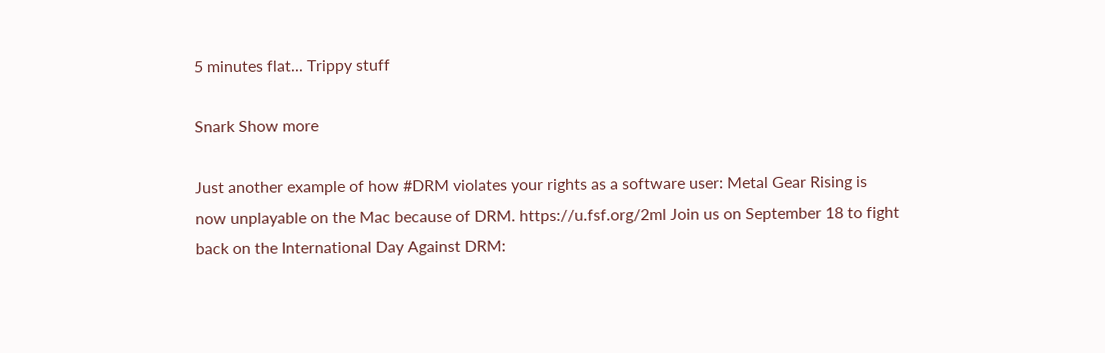5 minutes flat... Trippy stuff

Snark Show more

Just another example of how #DRM violates your rights as a software user: Metal Gear Rising is now unplayable on the Mac because of DRM. https://u.fsf.org/2ml Join us on September 18 to fight back on the International Day Against DRM: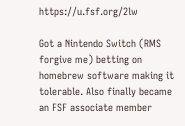https://u.fsf.org/2lw

Got a Nintendo Switch (RMS forgive me) betting on homebrew software making it tolerable. Also finally became an FSF associate member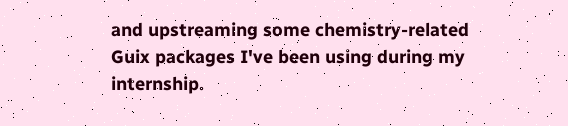and upstreaming some chemistry-related Guix packages I've been using during my internship.